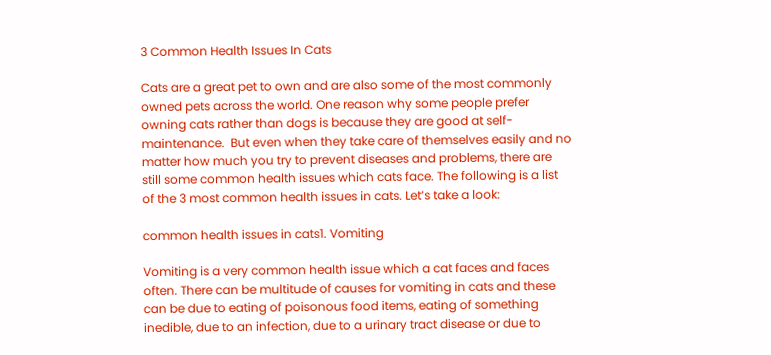3 Common Health Issues In Cats

Cats are a great pet to own and are also some of the most commonly owned pets across the world. One reason why some people prefer owning cats rather than dogs is because they are good at self-maintenance.  But even when they take care of themselves easily and no matter how much you try to prevent diseases and problems, there are still some common health issues which cats face. The following is a list of the 3 most common health issues in cats. Let’s take a look:

common health issues in cats1. Vomiting

Vomiting is a very common health issue which a cat faces and faces often. There can be multitude of causes for vomiting in cats and these can be due to eating of poisonous food items, eating of something inedible, due to an infection, due to a urinary tract disease or due to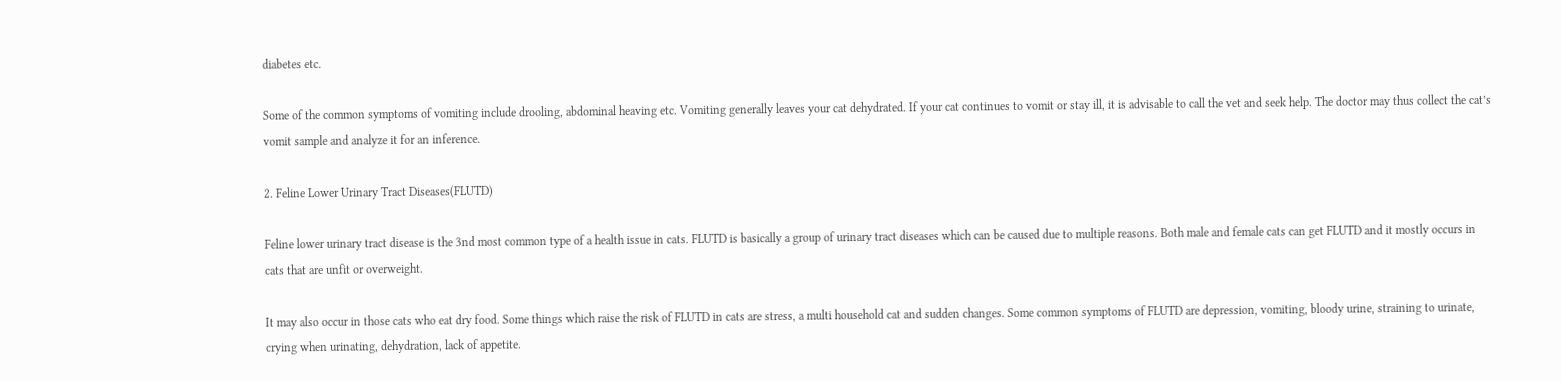diabetes etc.

Some of the common symptoms of vomiting include drooling, abdominal heaving etc. Vomiting generally leaves your cat dehydrated. If your cat continues to vomit or stay ill, it is advisable to call the vet and seek help. The doctor may thus collect the cat’s vomit sample and analyze it for an inference.

2. Feline Lower Urinary Tract Diseases(FLUTD)

Feline lower urinary tract disease is the 3nd most common type of a health issue in cats. FLUTD is basically a group of urinary tract diseases which can be caused due to multiple reasons. Both male and female cats can get FLUTD and it mostly occurs in cats that are unfit or overweight.

It may also occur in those cats who eat dry food. Some things which raise the risk of FLUTD in cats are stress, a multi household cat and sudden changes. Some common symptoms of FLUTD are depression, vomiting, bloody urine, straining to urinate, crying when urinating, dehydration, lack of appetite.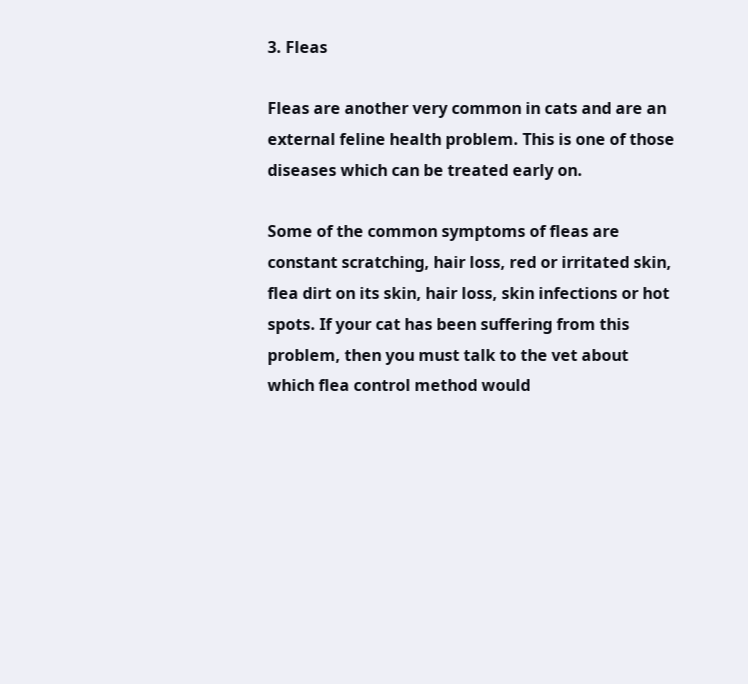3. Fleas

Fleas are another very common in cats and are an external feline health problem. This is one of those diseases which can be treated early on.

Some of the common symptoms of fleas are constant scratching, hair loss, red or irritated skin, flea dirt on its skin, hair loss, skin infections or hot spots. If your cat has been suffering from this problem, then you must talk to the vet about which flea control method would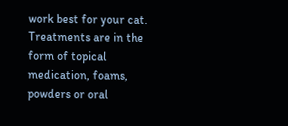work best for your cat. Treatments are in the form of topical medication, foams, powders or oral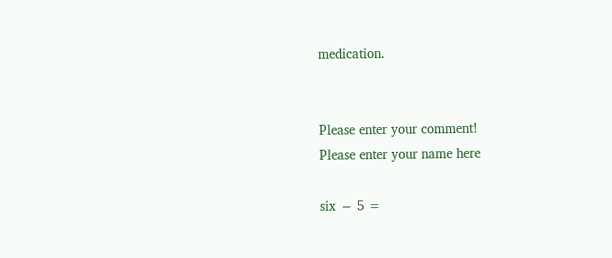medication.


Please enter your comment!
Please enter your name here

six − 5 =